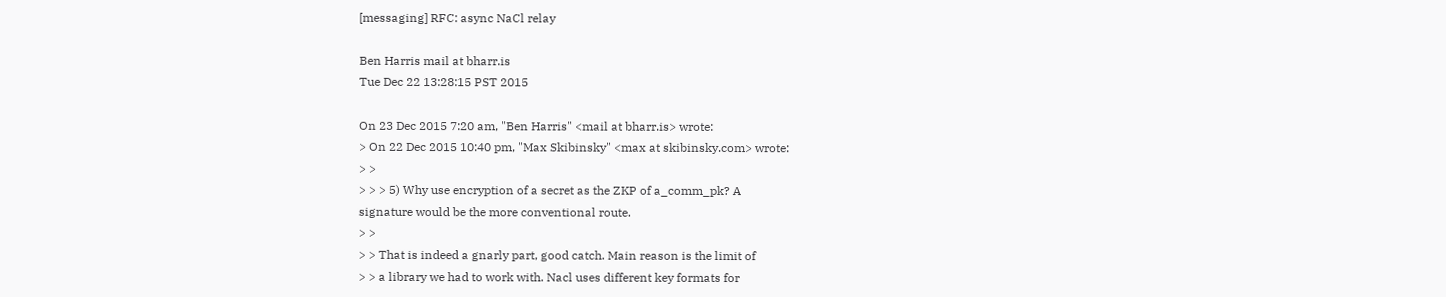[messaging] RFC: async NaCl relay

Ben Harris mail at bharr.is
Tue Dec 22 13:28:15 PST 2015

On 23 Dec 2015 7:20 am, "Ben Harris" <mail at bharr.is> wrote:
> On 22 Dec 2015 10:40 pm, "Max Skibinsky" <max at skibinsky.com> wrote:
> >
> > > 5) Why use encryption of a secret as the ZKP of a_comm_pk? A
signature would be the more conventional route.
> >
> > That is indeed a gnarly part, good catch. Main reason is the limit of
> > a library we had to work with. Nacl uses different key formats for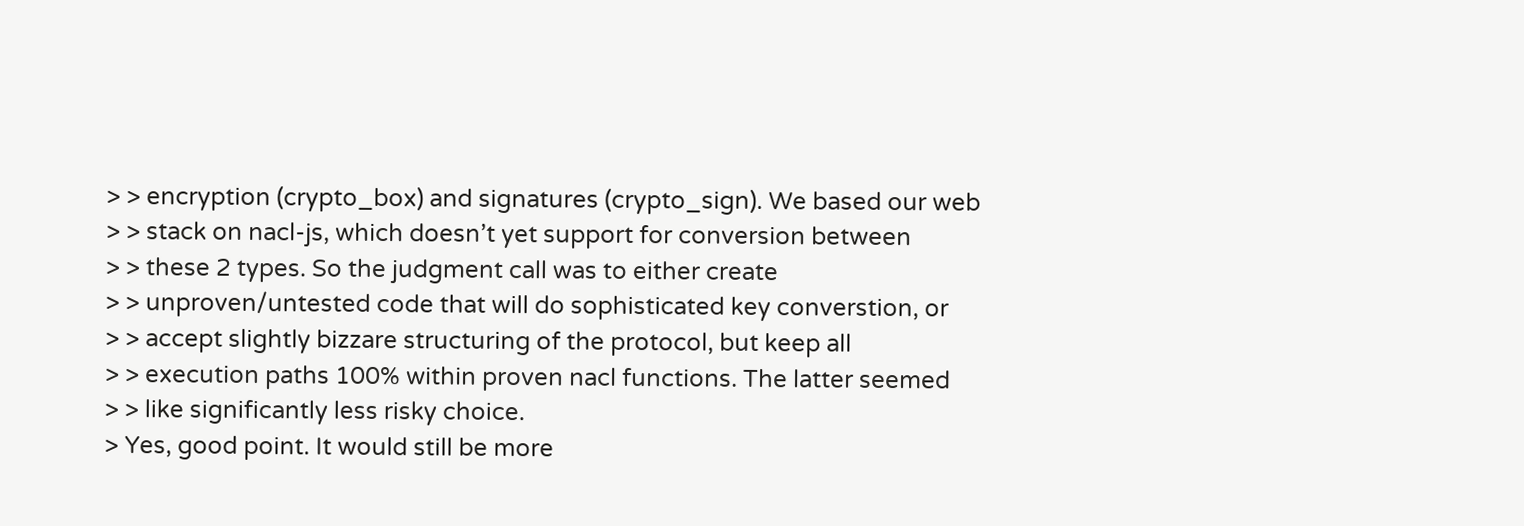> > encryption (crypto_box) and signatures (crypto_sign). We based our web
> > stack on nacl-js, which doesn’t yet support for conversion between
> > these 2 types. So the judgment call was to either create
> > unproven/untested code that will do sophisticated key converstion, or
> > accept slightly bizzare structuring of the protocol, but keep all
> > execution paths 100% within proven nacl functions. The latter seemed
> > like significantly less risky choice.
> Yes, good point. It would still be more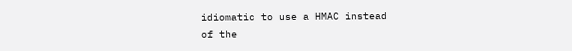idiomatic to use a HMAC instead
of the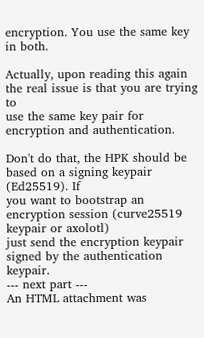encryption. You use the same key in both.

Actually, upon reading this again the real issue is that you are trying to
use the same key pair for encryption and authentication.

Don't do that, the HPK should be based on a signing keypair (Ed25519). If
you want to bootstrap an encryption session (curve25519 keypair or axolotl)
just send the encryption keypair signed by the authentication keypair.
--- next part ---
An HTML attachment was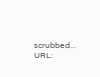scrubbed...
URL: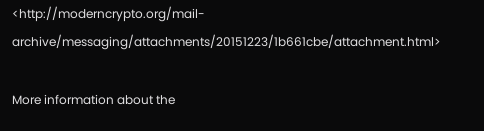<http://moderncrypto.org/mail-archive/messaging/attachments/20151223/1b661cbe/attachment.html>

More information about the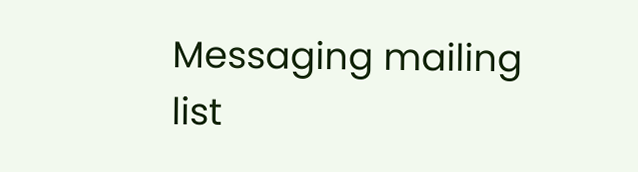Messaging mailing list